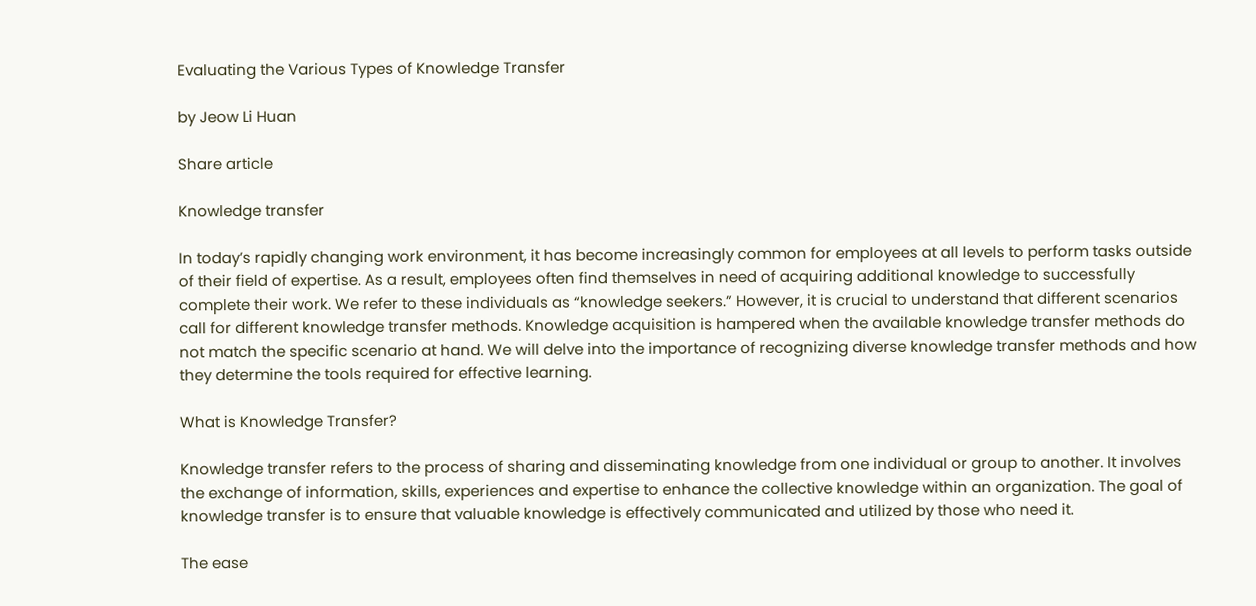Evaluating the Various Types of Knowledge Transfer

by Jeow Li Huan

Share article

Knowledge transfer

In today’s rapidly changing work environment, it has become increasingly common for employees at all levels to perform tasks outside of their field of expertise. As a result, employees often find themselves in need of acquiring additional knowledge to successfully complete their work. We refer to these individuals as “knowledge seekers.” However, it is crucial to understand that different scenarios call for different knowledge transfer methods. Knowledge acquisition is hampered when the available knowledge transfer methods do not match the specific scenario at hand. We will delve into the importance of recognizing diverse knowledge transfer methods and how they determine the tools required for effective learning.

What is Knowledge Transfer?

Knowledge transfer refers to the process of sharing and disseminating knowledge from one individual or group to another. It involves the exchange of information, skills, experiences and expertise to enhance the collective knowledge within an organization. The goal of knowledge transfer is to ensure that valuable knowledge is effectively communicated and utilized by those who need it.

The ease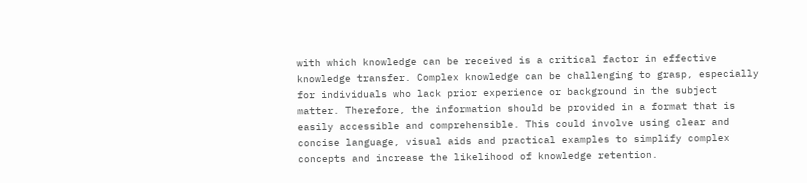with which knowledge can be received is a critical factor in effective knowledge transfer. Complex knowledge can be challenging to grasp, especially for individuals who lack prior experience or background in the subject matter. Therefore, the information should be provided in a format that is easily accessible and comprehensible. This could involve using clear and concise language, visual aids and practical examples to simplify complex concepts and increase the likelihood of knowledge retention.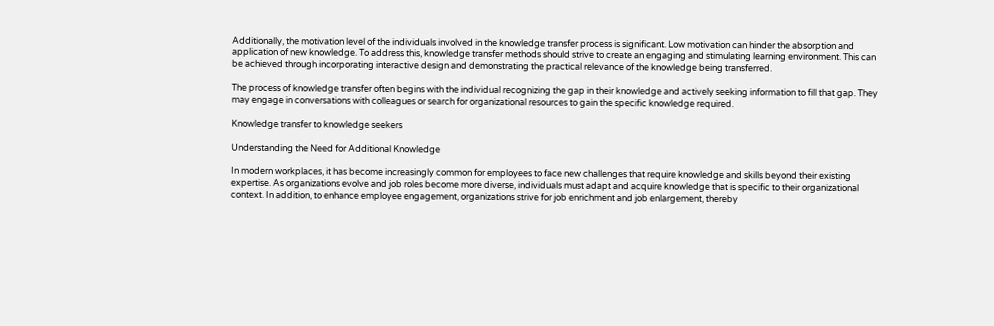Additionally, the motivation level of the individuals involved in the knowledge transfer process is significant. Low motivation can hinder the absorption and application of new knowledge. To address this, knowledge transfer methods should strive to create an engaging and stimulating learning environment. This can be achieved through incorporating interactive design and demonstrating the practical relevance of the knowledge being transferred.

The process of knowledge transfer often begins with the individual recognizing the gap in their knowledge and actively seeking information to fill that gap. They may engage in conversations with colleagues or search for organizational resources to gain the specific knowledge required.

Knowledge transfer to knowledge seekers

Understanding the Need for Additional Knowledge

In modern workplaces, it has become increasingly common for employees to face new challenges that require knowledge and skills beyond their existing expertise. As organizations evolve and job roles become more diverse, individuals must adapt and acquire knowledge that is specific to their organizational context. In addition, to enhance employee engagement, organizations strive for job enrichment and job enlargement, thereby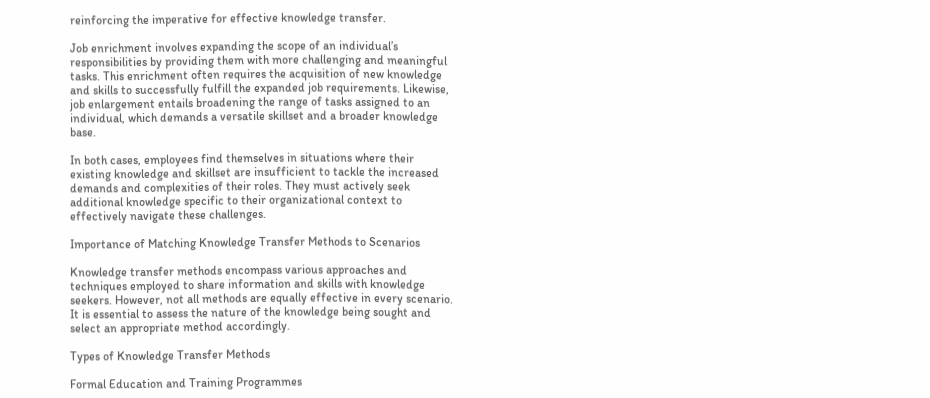reinforcing the imperative for effective knowledge transfer.

Job enrichment involves expanding the scope of an individual’s responsibilities by providing them with more challenging and meaningful tasks. This enrichment often requires the acquisition of new knowledge and skills to successfully fulfill the expanded job requirements. Likewise, job enlargement entails broadening the range of tasks assigned to an individual, which demands a versatile skillset and a broader knowledge base.

In both cases, employees find themselves in situations where their existing knowledge and skillset are insufficient to tackle the increased demands and complexities of their roles. They must actively seek additional knowledge specific to their organizational context to effectively navigate these challenges.

Importance of Matching Knowledge Transfer Methods to Scenarios

Knowledge transfer methods encompass various approaches and techniques employed to share information and skills with knowledge seekers. However, not all methods are equally effective in every scenario. It is essential to assess the nature of the knowledge being sought and select an appropriate method accordingly.

Types of Knowledge Transfer Methods

Formal Education and Training Programmes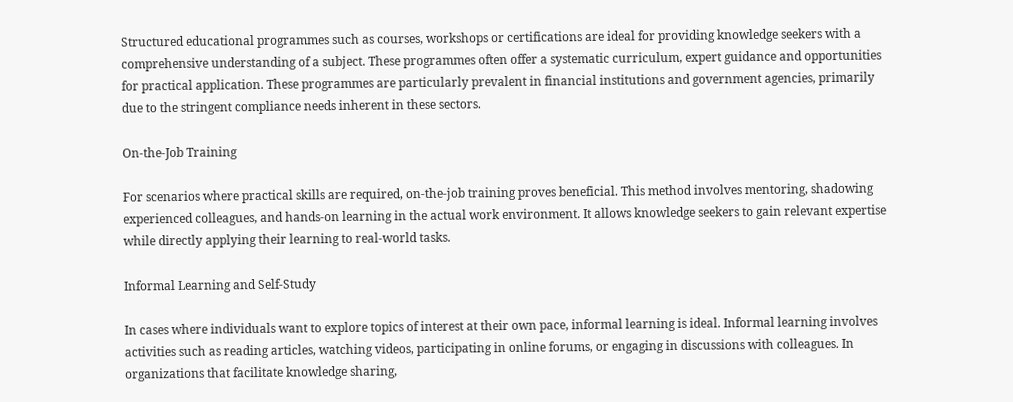Structured educational programmes such as courses, workshops or certifications are ideal for providing knowledge seekers with a comprehensive understanding of a subject. These programmes often offer a systematic curriculum, expert guidance and opportunities for practical application. These programmes are particularly prevalent in financial institutions and government agencies, primarily due to the stringent compliance needs inherent in these sectors.

On-the-Job Training

For scenarios where practical skills are required, on-the-job training proves beneficial. This method involves mentoring, shadowing experienced colleagues, and hands-on learning in the actual work environment. It allows knowledge seekers to gain relevant expertise while directly applying their learning to real-world tasks.

Informal Learning and Self-Study

In cases where individuals want to explore topics of interest at their own pace, informal learning is ideal. Informal learning involves activities such as reading articles, watching videos, participating in online forums, or engaging in discussions with colleagues. In organizations that facilitate knowledge sharing,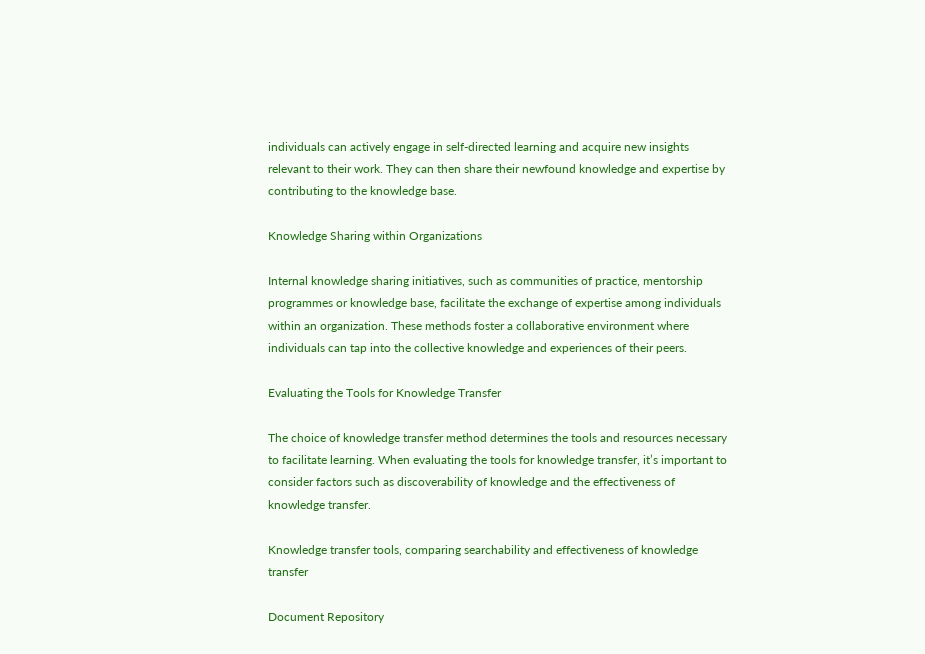individuals can actively engage in self-directed learning and acquire new insights relevant to their work. They can then share their newfound knowledge and expertise by contributing to the knowledge base.

Knowledge Sharing within Organizations

Internal knowledge sharing initiatives, such as communities of practice, mentorship programmes or knowledge base, facilitate the exchange of expertise among individuals within an organization. These methods foster a collaborative environment where individuals can tap into the collective knowledge and experiences of their peers.

Evaluating the Tools for Knowledge Transfer

The choice of knowledge transfer method determines the tools and resources necessary to facilitate learning. When evaluating the tools for knowledge transfer, it’s important to consider factors such as discoverability of knowledge and the effectiveness of knowledge transfer.

Knowledge transfer tools, comparing searchability and effectiveness of knowledge transfer

Document Repository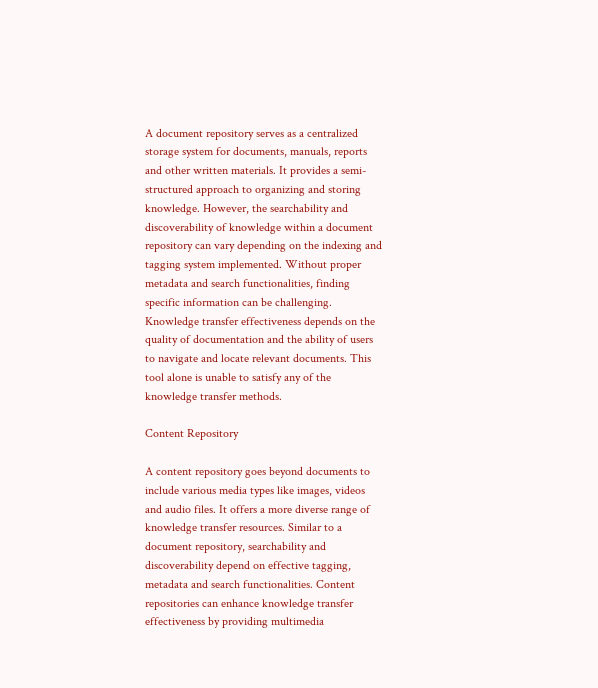A document repository serves as a centralized storage system for documents, manuals, reports and other written materials. It provides a semi-structured approach to organizing and storing knowledge. However, the searchability and discoverability of knowledge within a document repository can vary depending on the indexing and tagging system implemented. Without proper metadata and search functionalities, finding specific information can be challenging. Knowledge transfer effectiveness depends on the quality of documentation and the ability of users to navigate and locate relevant documents. This tool alone is unable to satisfy any of the knowledge transfer methods.

Content Repository

A content repository goes beyond documents to include various media types like images, videos and audio files. It offers a more diverse range of knowledge transfer resources. Similar to a document repository, searchability and discoverability depend on effective tagging, metadata and search functionalities. Content repositories can enhance knowledge transfer effectiveness by providing multimedia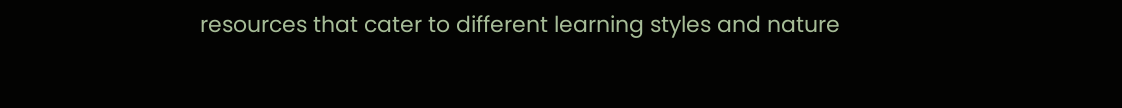resources that cater to different learning styles and nature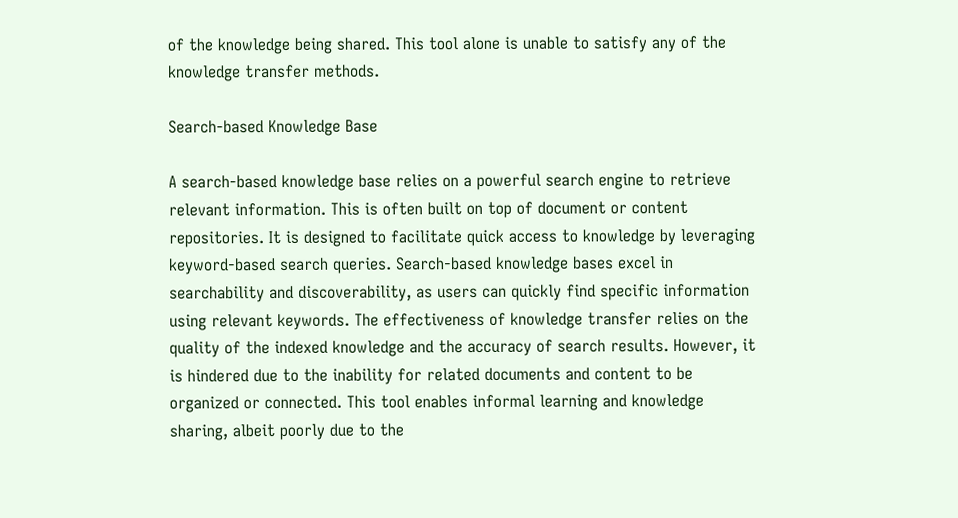of the knowledge being shared. This tool alone is unable to satisfy any of the knowledge transfer methods.

Search-based Knowledge Base

A search-based knowledge base relies on a powerful search engine to retrieve relevant information. This is often built on top of document or content repositories. It is designed to facilitate quick access to knowledge by leveraging keyword-based search queries. Search-based knowledge bases excel in searchability and discoverability, as users can quickly find specific information using relevant keywords. The effectiveness of knowledge transfer relies on the quality of the indexed knowledge and the accuracy of search results. However, it is hindered due to the inability for related documents and content to be organized or connected. This tool enables informal learning and knowledge sharing, albeit poorly due to the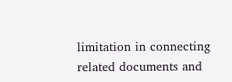limitation in connecting related documents and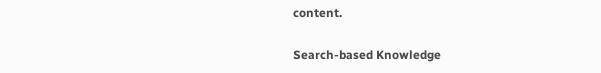content.

Search-based Knowledge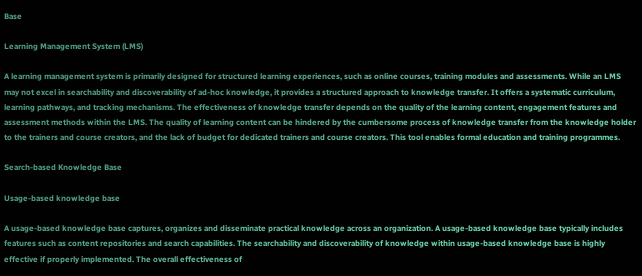Base

Learning Management System (LMS)

A learning management system is primarily designed for structured learning experiences, such as online courses, training modules and assessments. While an LMS may not excel in searchability and discoverability of ad-hoc knowledge, it provides a structured approach to knowledge transfer. It offers a systematic curriculum, learning pathways, and tracking mechanisms. The effectiveness of knowledge transfer depends on the quality of the learning content, engagement features and assessment methods within the LMS. The quality of learning content can be hindered by the cumbersome process of knowledge transfer from the knowledge holder to the trainers and course creators, and the lack of budget for dedicated trainers and course creators. This tool enables formal education and training programmes.

Search-based Knowledge Base

Usage-based knowledge base

A usage-based knowledge base captures, organizes and disseminate practical knowledge across an organization. A usage-based knowledge base typically includes features such as content repositories and search capabilities. The searchability and discoverability of knowledge within usage-based knowledge base is highly effective if properly implemented. The overall effectiveness of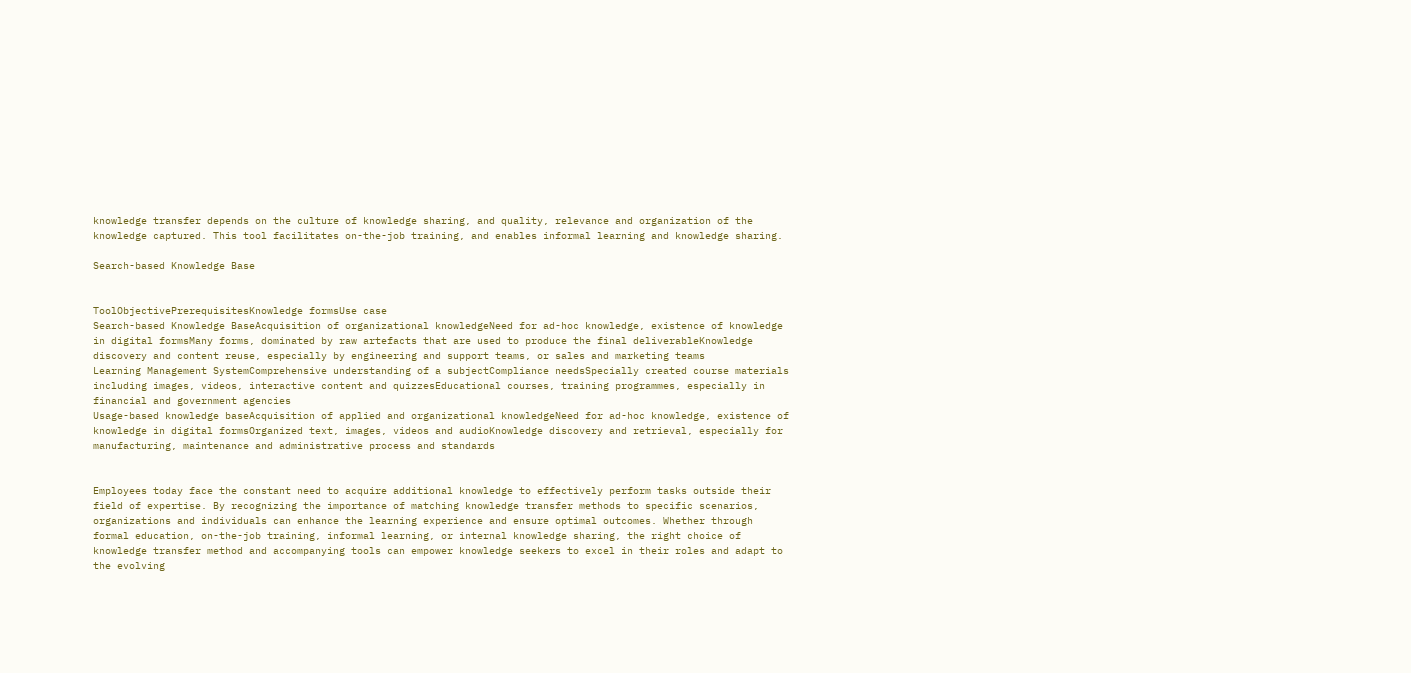knowledge transfer depends on the culture of knowledge sharing, and quality, relevance and organization of the knowledge captured. This tool facilitates on-the-job training, and enables informal learning and knowledge sharing.

Search-based Knowledge Base


ToolObjectivePrerequisitesKnowledge formsUse case
Search-based Knowledge BaseAcquisition of organizational knowledgeNeed for ad-hoc knowledge, existence of knowledge in digital formsMany forms, dominated by raw artefacts that are used to produce the final deliverableKnowledge discovery and content reuse, especially by engineering and support teams, or sales and marketing teams
Learning Management SystemComprehensive understanding of a subjectCompliance needsSpecially created course materials including images, videos, interactive content and quizzesEducational courses, training programmes, especially in financial and government agencies
Usage-based knowledge baseAcquisition of applied and organizational knowledgeNeed for ad-hoc knowledge, existence of knowledge in digital formsOrganized text, images, videos and audioKnowledge discovery and retrieval, especially for manufacturing, maintenance and administrative process and standards


Employees today face the constant need to acquire additional knowledge to effectively perform tasks outside their field of expertise. By recognizing the importance of matching knowledge transfer methods to specific scenarios, organizations and individuals can enhance the learning experience and ensure optimal outcomes. Whether through formal education, on-the-job training, informal learning, or internal knowledge sharing, the right choice of knowledge transfer method and accompanying tools can empower knowledge seekers to excel in their roles and adapt to the evolving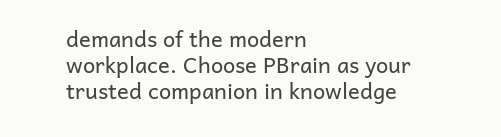demands of the modern workplace. Choose PBrain as your trusted companion in knowledge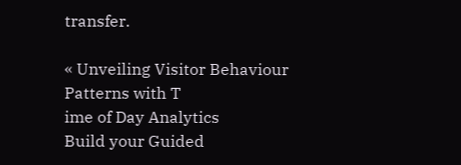transfer.

« Unveiling Visitor Behaviour Patterns with T
ime of Day Analytics
Build your Guided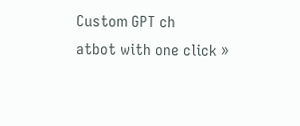Custom GPT ch
atbot with one click »